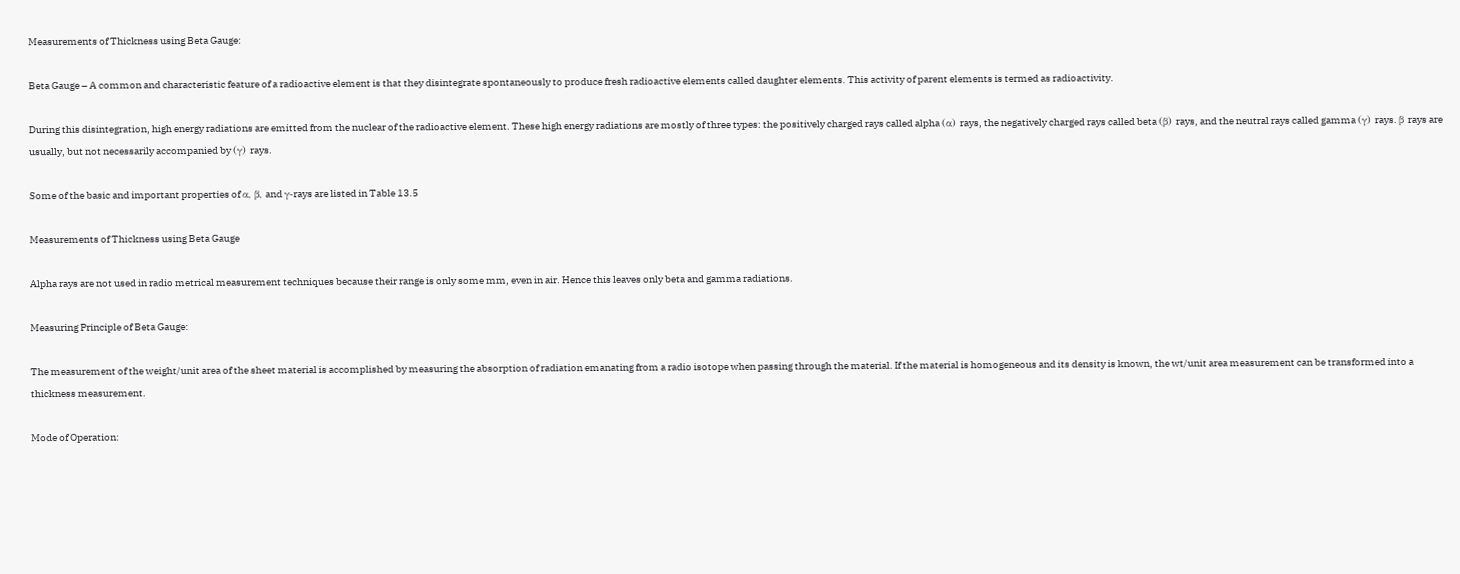Measurements of Thickness using Beta Gauge:

Beta Gauge – A common and characteristic feature of a radioactive element is that they disintegrate spontaneously to produce fresh radioactive elements called daughter elements. This activity of parent elements is termed as radioactivity.

During this disintegration, high energy radiations are emitted from the nuclear of the radioactive element. These high energy radiations are mostly of three types: the positively charged rays called alpha (α) rays, the negatively charged rays called beta (β) rays, and the neutral rays called gamma (γ) rays. β rays are usually, but not necessarily accompanied by (γ) rays.

Some of the basic and important properties of α, β, and γ-rays are listed in Table 13.5

Measurements of Thickness using Beta Gauge

Alpha rays are not used in radio metrical measurement techniques because their range is only some mm, even in air. Hence this leaves only beta and gamma radiations.

Measuring Principle of Beta Gauge:

The measurement of the weight/unit area of the sheet material is accomplished by measuring the absorption of radiation emanating from a radio isotope when passing through the material. If the material is homogeneous and its density is known, the wt/unit area measurement can be transformed into a thickness measurement.

Mode of Operation: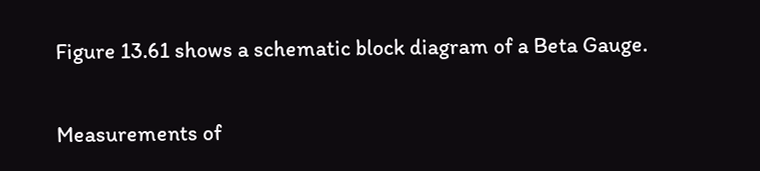Figure 13.61 shows a schematic block diagram of a Beta Gauge.

Measurements of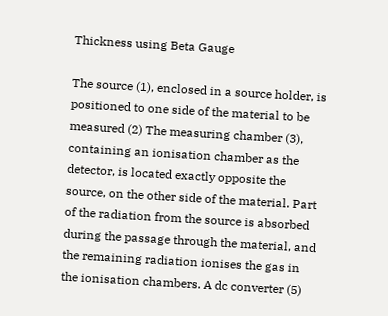Thickness using Beta Gauge

The source (1), enclosed in a source holder, is positioned to one side of the material to be measured (2) The measuring chamber (3), containing an ionisation chamber as the detector, is located exactly opposite the source, on the other side of the material. Part of the radiation from the source is absorbed during the passage through the material, and the remaining radiation ionises the gas in the ionisation chambers. A dc converter (5)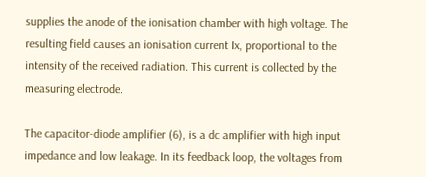supplies the anode of the ionisation chamber with high voltage. The resulting field causes an ionisation current Ix, proportional to the intensity of the received radiation. This current is collected by the measuring electrode.

The capacitor-diode amplifier (6), is a dc amplifier with high input impedance and low leakage. In its feedback loop, the voltages from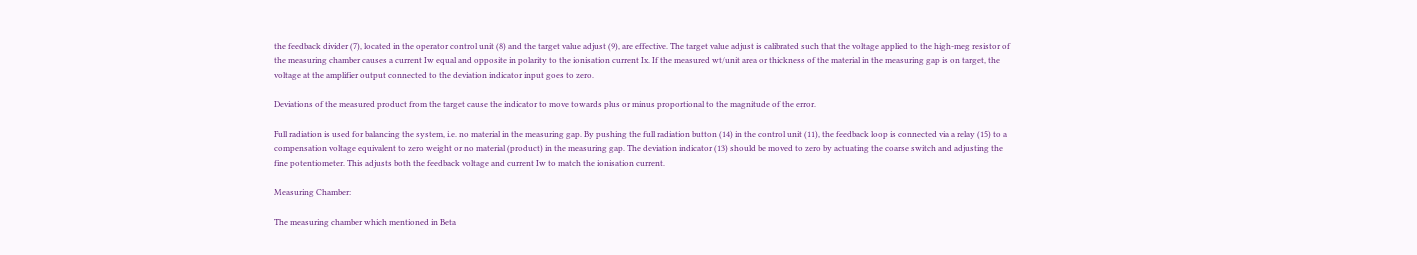the feedback divider (7), located in the operator control unit (8) and the target value adjust (9), are effective. The target value adjust is calibrated such that the voltage applied to the high-meg resistor of the measuring chamber causes a current Iw equal and opposite in polarity to the ionisation current Ix. If the measured wt/unit area or thickness of the material in the measuring gap is on target, the voltage at the amplifier output connected to the deviation indicator input goes to zero.

Deviations of the measured product from the target cause the indicator to move towards plus or minus proportional to the magnitude of the error.

Full radiation is used for balancing the system, i.e. no material in the measuring gap. By pushing the full radiation button (14) in the control unit (11), the feedback loop is connected via a relay (15) to a compensation voltage equivalent to zero weight or no material (product) in the measuring gap. The deviation indicator (13) should be moved to zero by actuating the coarse switch and adjusting the fine potentiometer. This adjusts both the feedback voltage and current Iw to match the ionisation current.

Measuring Chamber:

The measuring chamber which mentioned in Beta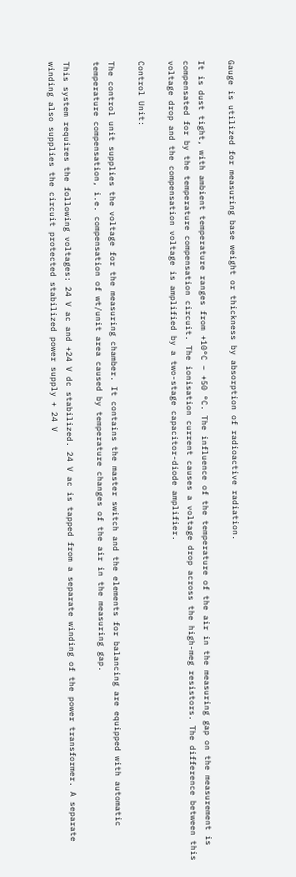Gauge is utilized for measuring base weight or thickness by absorption of radioactive radiation.

It is dust tight, with ambient temperature ranges from +10°C – +50 °C. The influence of the temperature of the air in the measuring gap on the measurement is compensated for by the temperature compensation circuit. The ionisation current causes a voltage drop across the high-meg resistors. The difference between this voltage drop and the compensation voltage is amplified by a two-stage capacitor-diode amplifier.

Control Unit:

The control unit supplies the voltage for the measuring chamber. It contains the master switch and the elements for balancing are equipped with automatic temperature compensation, i.e. compensation of wt/unit area caused by temperature changes of the air in the measuring gap.

This system requires the following voltages: 24 V ac and +24 V dc stabilized. 24 V ac is tapped from a separate winding of the power transformer. A separate winding also supplies the circuit protected stabilized power supply + 24 V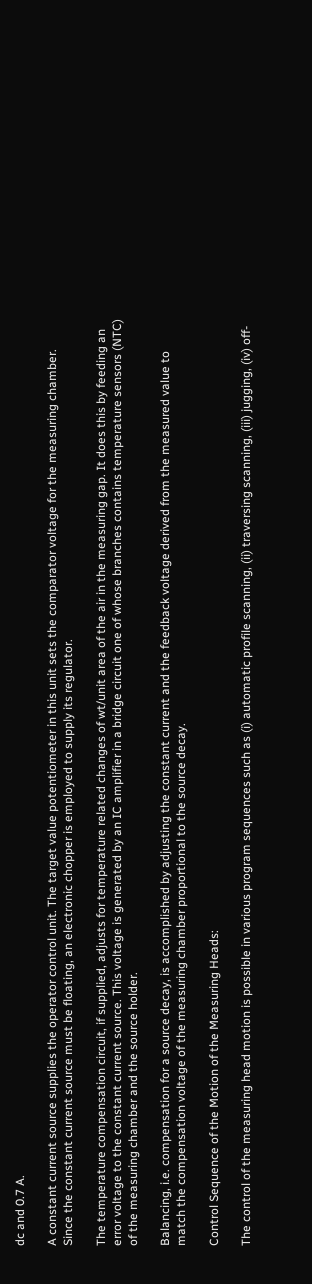dc and 0.7 A.

A constant current source supplies the operator control unit. The target value potentiometer in this unit sets the comparator voltage for the measuring chamber. Since the constant current source must be floating, an electronic chopper is employed to supply its regulator.

The temperature compensation circuit, if supplied, adjusts for temperature related changes of wt/unit area of the air in the measuring gap. It does this by feeding an error voltage to the constant current source. This voltage is generated by an IC amplifier in a bridge circuit one of whose branches contains temperature sensors (NTC) of the measuring chamber and the source holder.

Balancing, i.e. compensation for a source decay, is accomplished by adjusting the constant current and the feedback voltage derived from the measured value to match the compensation voltage of the measuring chamber proportional to the source decay.

Control Sequence of the Motion of the Measuring Heads:

The control of the measuring head motion is possible in various program sequences such as (i) automatic profile scanning, (ii) traversing scanning, (iii) jugging, (iv) off-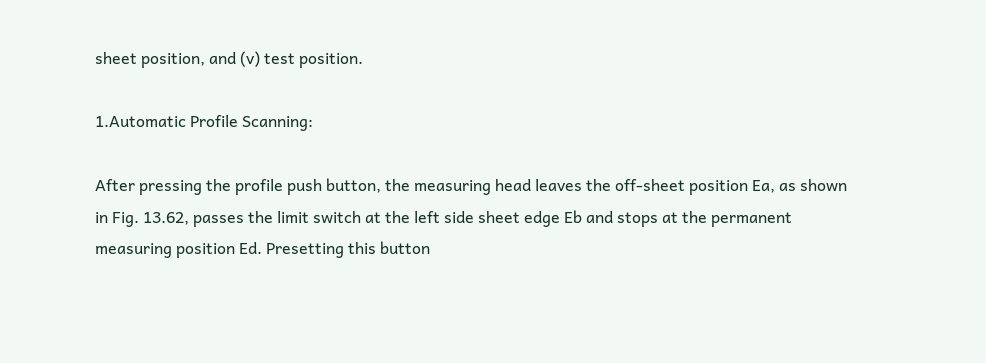sheet position, and (v) test position.

1.Automatic Profile Scanning:

After pressing the profile push button, the measuring head leaves the off-sheet position Ea, as shown in Fig. 13.62, passes the limit switch at the left side sheet edge Eb and stops at the permanent measuring position Ed. Presetting this button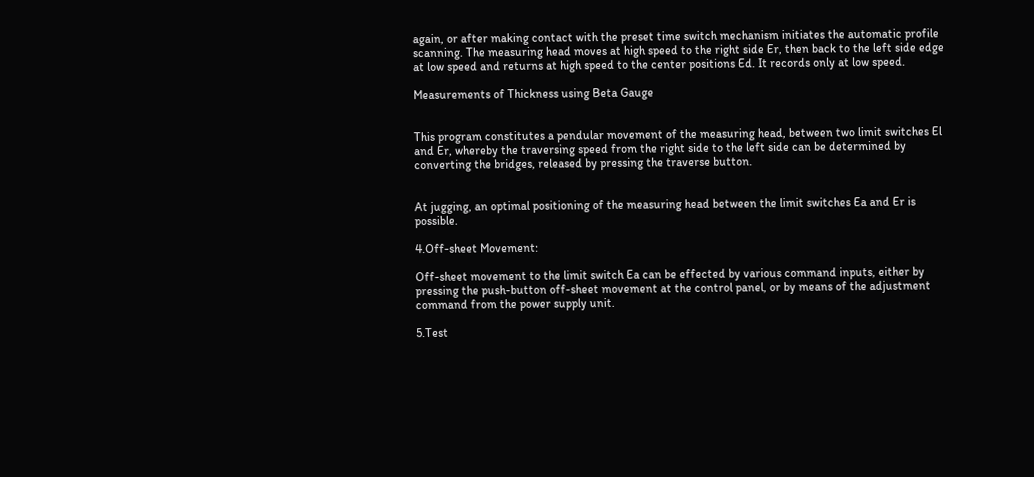again, or after making contact with the preset time switch mechanism initiates the automatic profile scanning. The measuring head moves at high speed to the right side Er, then back to the left side edge at low speed and returns at high speed to the center positions Ed. It records only at low speed.

Measurements of Thickness using Beta Gauge


This program constitutes a pendular movement of the measuring head, between two limit switches El and Er, whereby the traversing speed from the right side to the left side can be determined by converting the bridges, released by pressing the traverse button.


At jugging, an optimal positioning of the measuring head between the limit switches Ea and Er is possible.

4.Off-sheet Movement:

Off-sheet movement to the limit switch Ea can be effected by various command inputs, either by pressing the push-button off-sheet movement at the control panel, or by means of the adjustment command from the power supply unit.

5.Test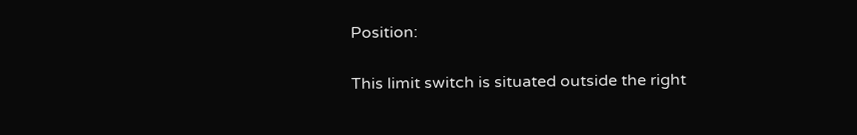Position:

This limit switch is situated outside the right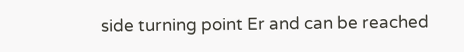side turning point Er and can be reached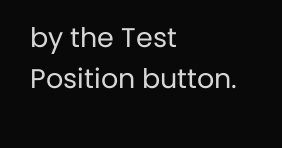by the Test Position button.